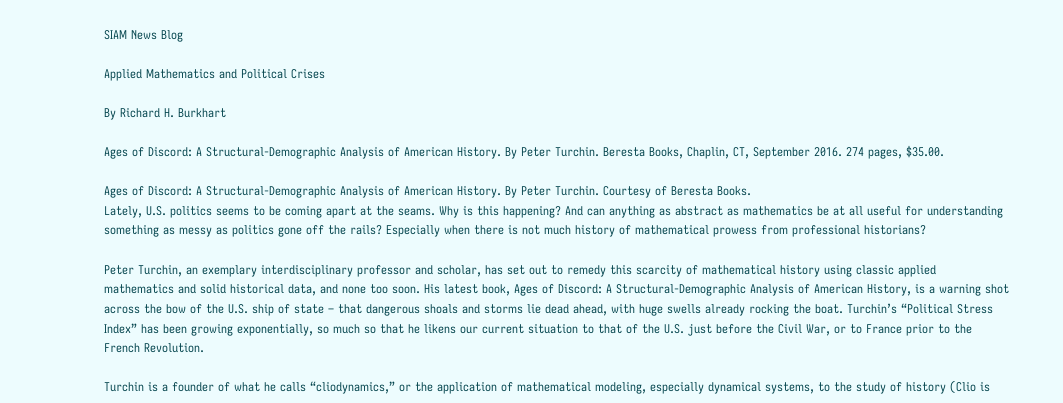SIAM News Blog

Applied Mathematics and Political Crises

By Richard H. Burkhart

Ages of Discord: A Structural-Demographic Analysis of American History. By Peter Turchin. Beresta Books, Chaplin, CT, September 2016. 274 pages, $35.00.

Ages of Discord: A Structural-Demographic Analysis of American History. By Peter Turchin. Courtesy of Beresta Books.
Lately, U.S. politics seems to be coming apart at the seams. Why is this happening? And can anything as abstract as mathematics be at all useful for understanding something as messy as politics gone off the rails? Especially when there is not much history of mathematical prowess from professional historians?

Peter Turchin, an exemplary interdisciplinary professor and scholar, has set out to remedy this scarcity of mathematical history using classic applied mathematics and solid historical data, and none too soon. His latest book, Ages of Discord: A Structural-Demographic Analysis of American History, is a warning shot across the bow of the U.S. ship of state – that dangerous shoals and storms lie dead ahead, with huge swells already rocking the boat. Turchin’s “Political Stress Index” has been growing exponentially, so much so that he likens our current situation to that of the U.S. just before the Civil War, or to France prior to the French Revolution.

Turchin is a founder of what he calls “cliodynamics,” or the application of mathematical modeling, especially dynamical systems, to the study of history (Clio is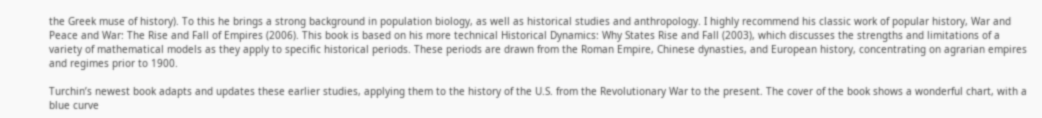the Greek muse of history). To this he brings a strong background in population biology, as well as historical studies and anthropology. I highly recommend his classic work of popular history, War and Peace and War: The Rise and Fall of Empires (2006). This book is based on his more technical Historical Dynamics: Why States Rise and Fall (2003), which discusses the strengths and limitations of a variety of mathematical models as they apply to specific historical periods. These periods are drawn from the Roman Empire, Chinese dynasties, and European history, concentrating on agrarian empires and regimes prior to 1900.

Turchin’s newest book adapts and updates these earlier studies, applying them to the history of the U.S. from the Revolutionary War to the present. The cover of the book shows a wonderful chart, with a blue curve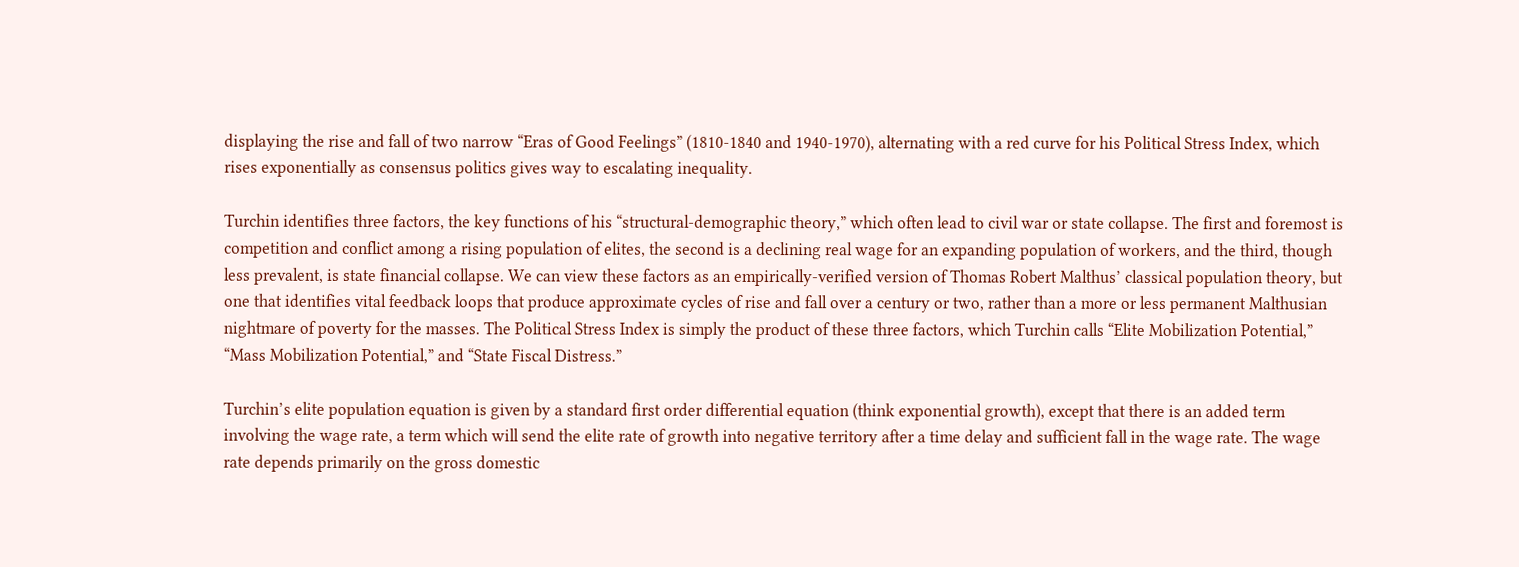displaying the rise and fall of two narrow “Eras of Good Feelings” (1810-1840 and 1940-1970), alternating with a red curve for his Political Stress Index, which rises exponentially as consensus politics gives way to escalating inequality.

Turchin identifies three factors, the key functions of his “structural-demographic theory,” which often lead to civil war or state collapse. The first and foremost is competition and conflict among a rising population of elites, the second is a declining real wage for an expanding population of workers, and the third, though less prevalent, is state financial collapse. We can view these factors as an empirically-verified version of Thomas Robert Malthus’ classical population theory, but one that identifies vital feedback loops that produce approximate cycles of rise and fall over a century or two, rather than a more or less permanent Malthusian nightmare of poverty for the masses. The Political Stress Index is simply the product of these three factors, which Turchin calls “Elite Mobilization Potential,” “Mass Mobilization Potential,” and “State Fiscal Distress.”

Turchin’s elite population equation is given by a standard first order differential equation (think exponential growth), except that there is an added term involving the wage rate, a term which will send the elite rate of growth into negative territory after a time delay and sufficient fall in the wage rate. The wage rate depends primarily on the gross domestic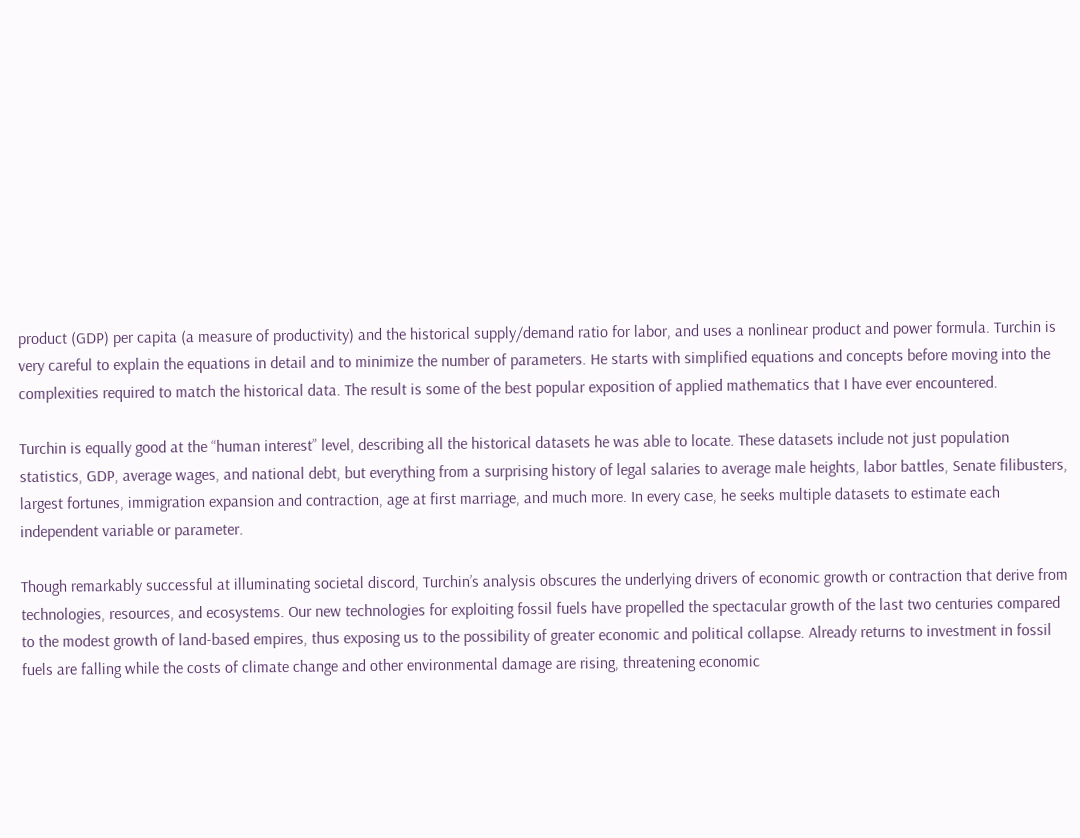product (GDP) per capita (a measure of productivity) and the historical supply/demand ratio for labor, and uses a nonlinear product and power formula. Turchin is very careful to explain the equations in detail and to minimize the number of parameters. He starts with simplified equations and concepts before moving into the complexities required to match the historical data. The result is some of the best popular exposition of applied mathematics that I have ever encountered.

Turchin is equally good at the “human interest” level, describing all the historical datasets he was able to locate. These datasets include not just population statistics, GDP, average wages, and national debt, but everything from a surprising history of legal salaries to average male heights, labor battles, Senate filibusters, largest fortunes, immigration expansion and contraction, age at first marriage, and much more. In every case, he seeks multiple datasets to estimate each independent variable or parameter.

Though remarkably successful at illuminating societal discord, Turchin’s analysis obscures the underlying drivers of economic growth or contraction that derive from technologies, resources, and ecosystems. Our new technologies for exploiting fossil fuels have propelled the spectacular growth of the last two centuries compared to the modest growth of land-based empires, thus exposing us to the possibility of greater economic and political collapse. Already returns to investment in fossil fuels are falling while the costs of climate change and other environmental damage are rising, threatening economic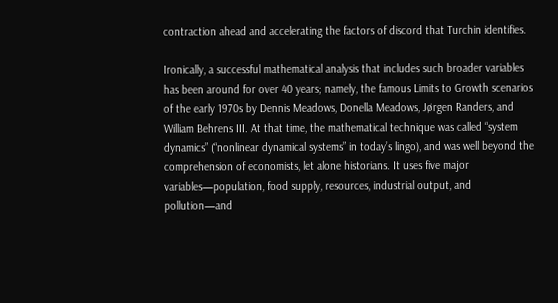contraction ahead and accelerating the factors of discord that Turchin identifies.

Ironically, a successful mathematical analysis that includes such broader variables has been around for over 40 years; namely, the famous Limits to Growth scenarios of the early 1970s by Dennis Meadows, Donella Meadows, Jørgen Randers, and William Behrens III. At that time, the mathematical technique was called “system dynamics” (“nonlinear dynamical systems” in today’s lingo), and was well beyond the comprehension of economists, let alone historians. It uses five major variables—population, food supply, resources, industrial output, and pollution—and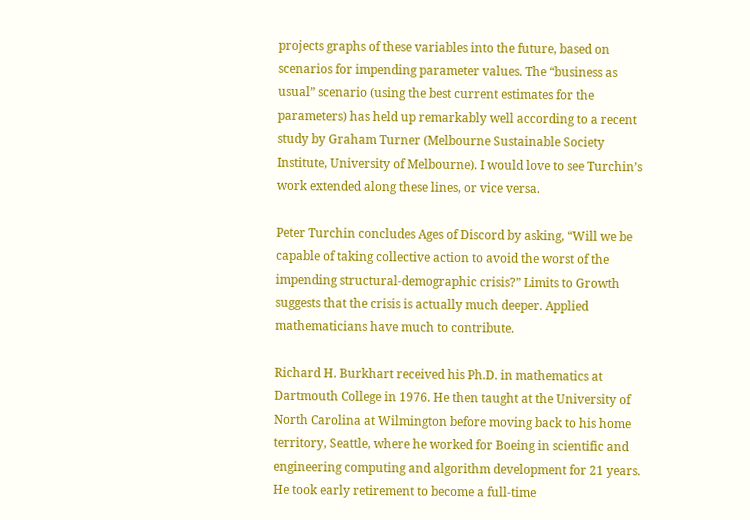projects graphs of these variables into the future, based on scenarios for impending parameter values. The “business as usual” scenario (using the best current estimates for the parameters) has held up remarkably well according to a recent study by Graham Turner (Melbourne Sustainable Society Institute, University of Melbourne). I would love to see Turchin’s work extended along these lines, or vice versa.

Peter Turchin concludes Ages of Discord by asking, “Will we be capable of taking collective action to avoid the worst of the impending structural-demographic crisis?” Limits to Growth suggests that the crisis is actually much deeper. Applied mathematicians have much to contribute.

Richard H. Burkhart received his Ph.D. in mathematics at Dartmouth College in 1976. He then taught at the University of North Carolina at Wilmington before moving back to his home territory, Seattle, where he worked for Boeing in scientific and engineering computing and algorithm development for 21 years. He took early retirement to become a full-time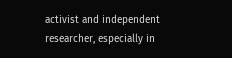activist and independent researcher, especially in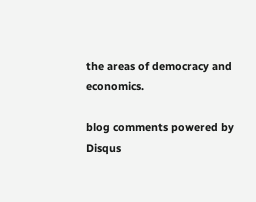the areas of democracy and economics.

blog comments powered by Disqus